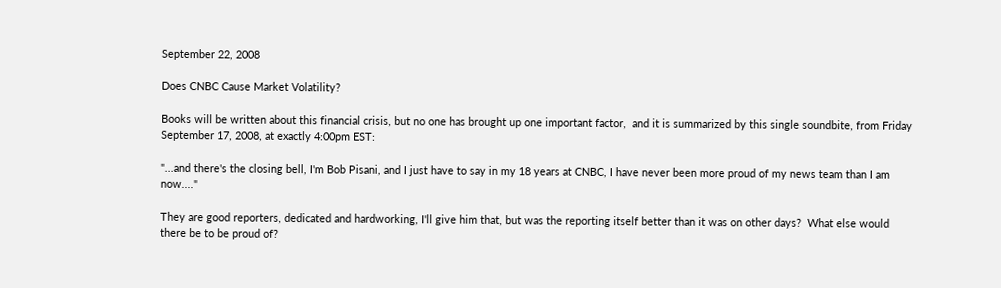September 22, 2008

Does CNBC Cause Market Volatility?

Books will be written about this financial crisis, but no one has brought up one important factor,  and it is summarized by this single soundbite, from Friday September 17, 2008, at exactly 4:00pm EST:

"...and there's the closing bell, I'm Bob Pisani, and I just have to say in my 18 years at CNBC, I have never been more proud of my news team than I am now...."

They are good reporters, dedicated and hardworking, I'll give him that, but was the reporting itself better than it was on other days?  What else would there be to be proud of?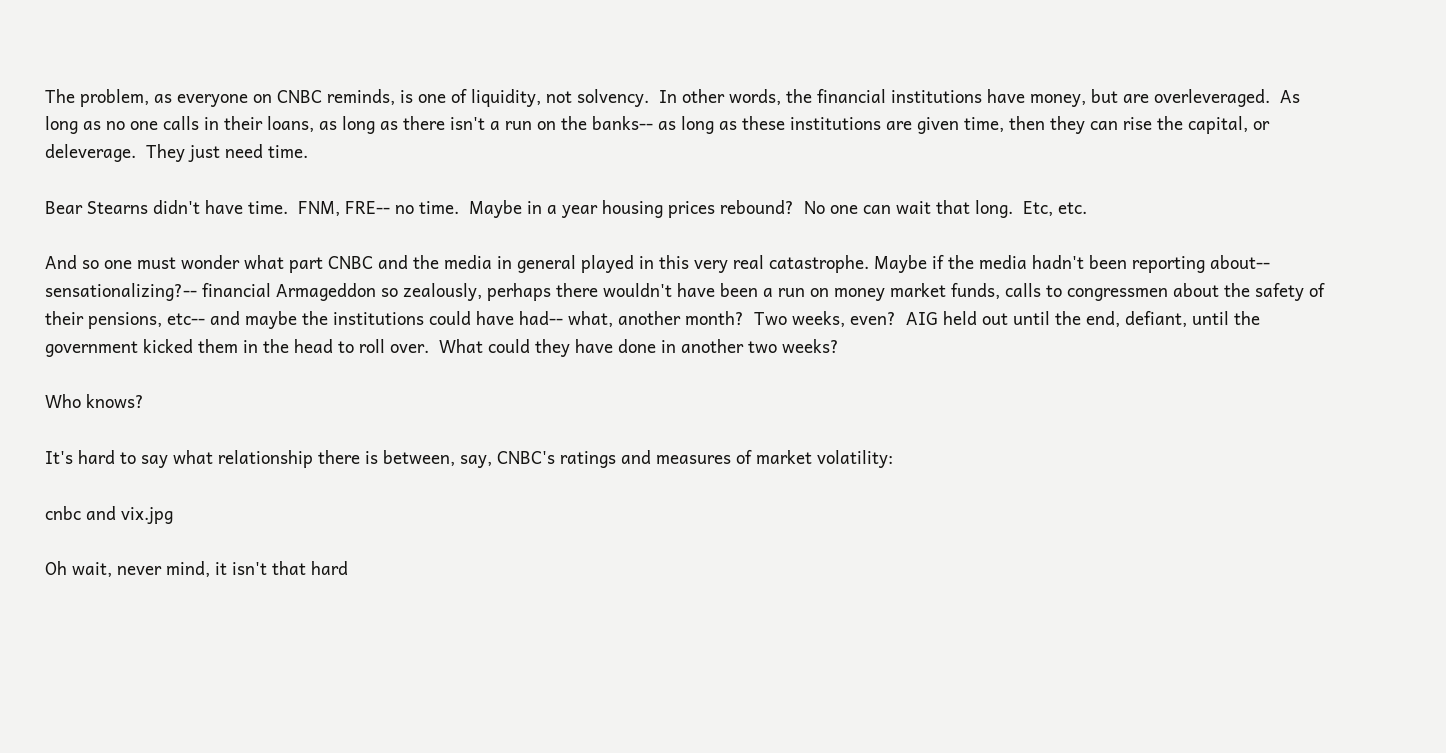The problem, as everyone on CNBC reminds, is one of liquidity, not solvency.  In other words, the financial institutions have money, but are overleveraged.  As long as no one calls in their loans, as long as there isn't a run on the banks-- as long as these institutions are given time, then they can rise the capital, or deleverage.  They just need time.

Bear Stearns didn't have time.  FNM, FRE-- no time.  Maybe in a year housing prices rebound?  No one can wait that long.  Etc, etc.

And so one must wonder what part CNBC and the media in general played in this very real catastrophe. Maybe if the media hadn't been reporting about-- sensationalizing?-- financial Armageddon so zealously, perhaps there wouldn't have been a run on money market funds, calls to congressmen about the safety of their pensions, etc-- and maybe the institutions could have had-- what, another month?  Two weeks, even?  AIG held out until the end, defiant, until the government kicked them in the head to roll over.  What could they have done in another two weeks?

Who knows?

It's hard to say what relationship there is between, say, CNBC's ratings and measures of market volatility:

cnbc and vix.jpg

Oh wait, never mind, it isn't that hard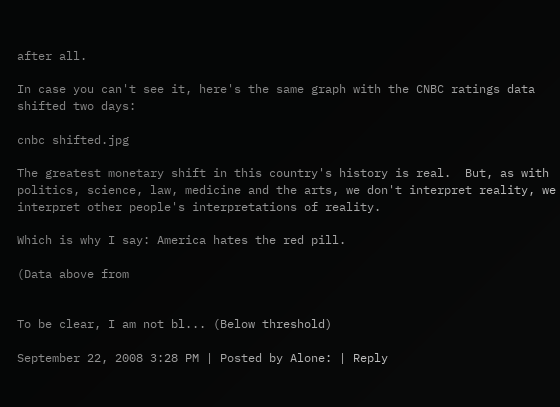after all.

In case you can't see it, here's the same graph with the CNBC ratings data shifted two days:

cnbc shifted.jpg

The greatest monetary shift in this country's history is real.  But, as with politics, science, law, medicine and the arts, we don't interpret reality, we interpret other people's interpretations of reality.

Which is why I say: America hates the red pill.

(Data above from


To be clear, I am not bl... (Below threshold)

September 22, 2008 3:28 PM | Posted by Alone: | Reply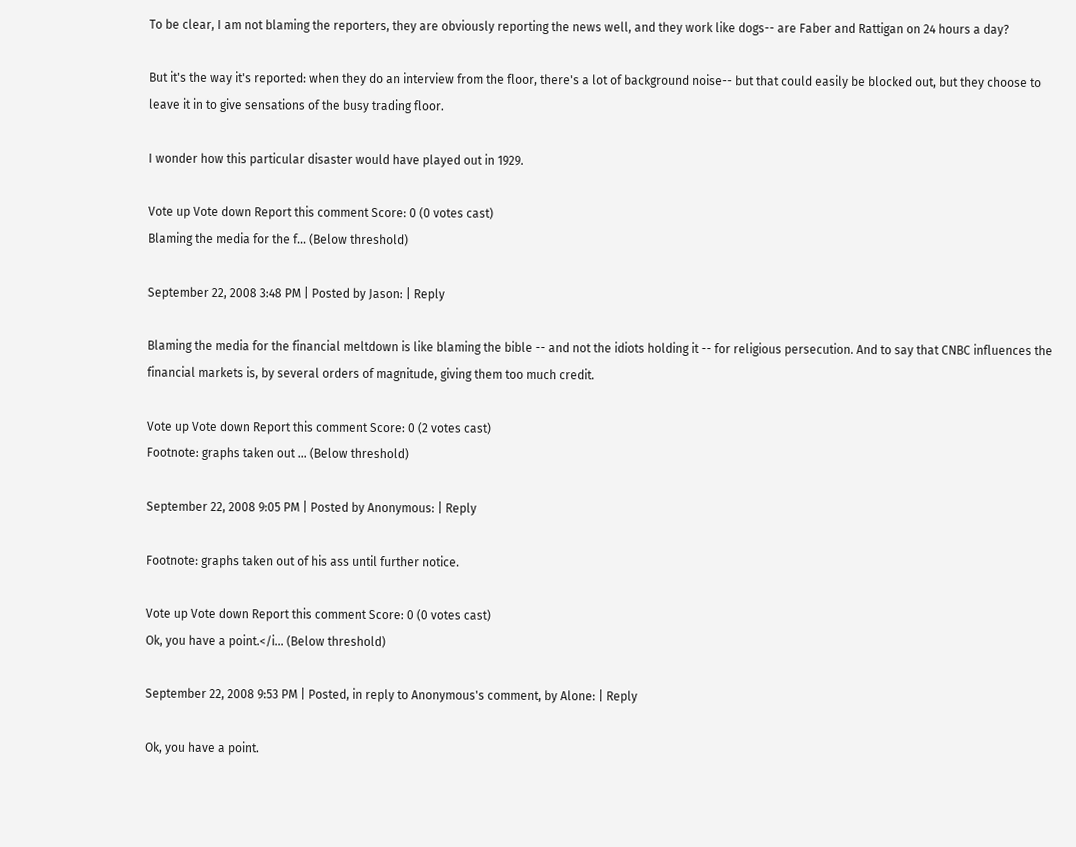To be clear, I am not blaming the reporters, they are obviously reporting the news well, and they work like dogs-- are Faber and Rattigan on 24 hours a day?

But it's the way it's reported: when they do an interview from the floor, there's a lot of background noise-- but that could easily be blocked out, but they choose to leave it in to give sensations of the busy trading floor.

I wonder how this particular disaster would have played out in 1929.

Vote up Vote down Report this comment Score: 0 (0 votes cast)
Blaming the media for the f... (Below threshold)

September 22, 2008 3:48 PM | Posted by Jason: | Reply

Blaming the media for the financial meltdown is like blaming the bible -- and not the idiots holding it -- for religious persecution. And to say that CNBC influences the financial markets is, by several orders of magnitude, giving them too much credit.

Vote up Vote down Report this comment Score: 0 (2 votes cast)
Footnote: graphs taken out ... (Below threshold)

September 22, 2008 9:05 PM | Posted by Anonymous: | Reply

Footnote: graphs taken out of his ass until further notice.

Vote up Vote down Report this comment Score: 0 (0 votes cast)
Ok, you have a point.</i... (Below threshold)

September 22, 2008 9:53 PM | Posted, in reply to Anonymous's comment, by Alone: | Reply

Ok, you have a point.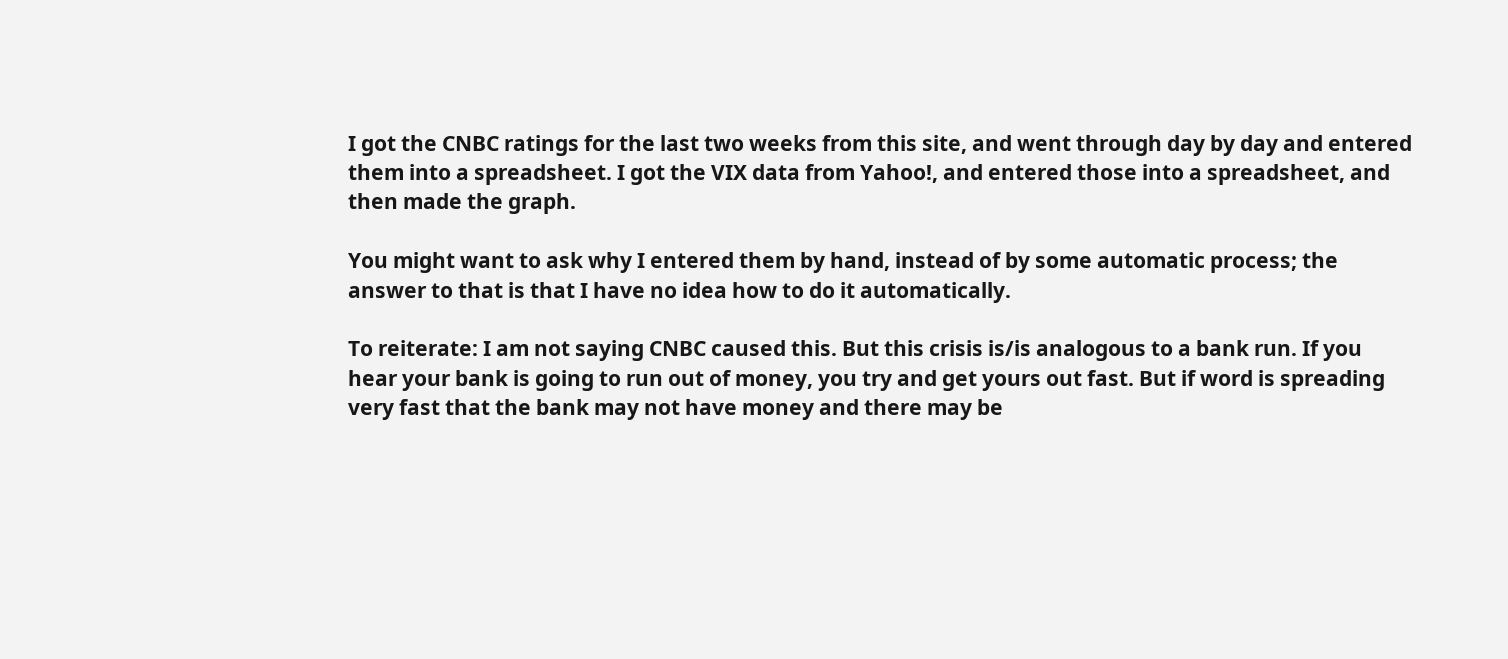I got the CNBC ratings for the last two weeks from this site, and went through day by day and entered them into a spreadsheet. I got the VIX data from Yahoo!, and entered those into a spreadsheet, and then made the graph.

You might want to ask why I entered them by hand, instead of by some automatic process; the answer to that is that I have no idea how to do it automatically.

To reiterate: I am not saying CNBC caused this. But this crisis is/is analogous to a bank run. If you hear your bank is going to run out of money, you try and get yours out fast. But if word is spreading very fast that the bank may not have money and there may be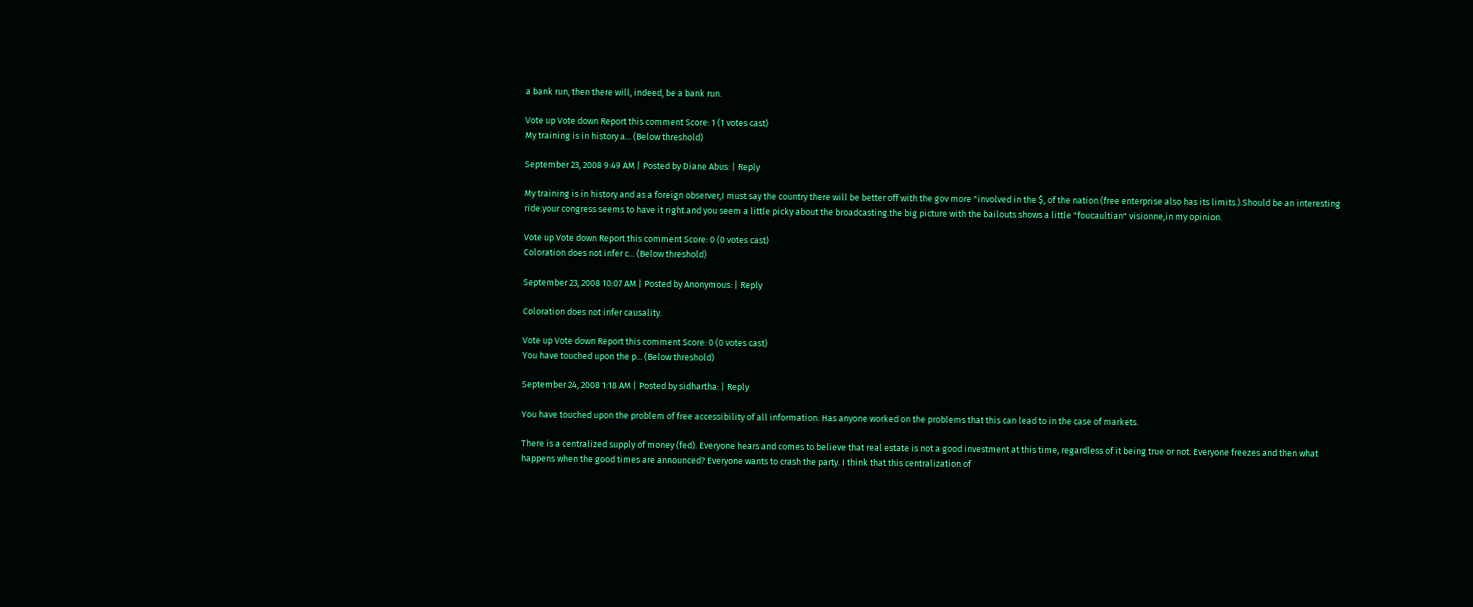a bank run, then there will, indeed, be a bank run.

Vote up Vote down Report this comment Score: 1 (1 votes cast)
My training is in history a... (Below threshold)

September 23, 2008 9:49 AM | Posted by Diane Abus: | Reply

My training is in history and as a foreign observer,I must say the country there will be better off with the gov more "involved in the $, of the nation.(free enterprise also has its limits.).Should be an interesting ride.your congress seems to have it right.and you seem a little picky about the broadcasting.the big picture with the bailouts shows a little "foucaultian" visionne,in my opinion.

Vote up Vote down Report this comment Score: 0 (0 votes cast)
Coloration does not infer c... (Below threshold)

September 23, 2008 10:07 AM | Posted by Anonymous: | Reply

Coloration does not infer causality.

Vote up Vote down Report this comment Score: 0 (0 votes cast)
You have touched upon the p... (Below threshold)

September 24, 2008 1:18 AM | Posted by sidhartha: | Reply

You have touched upon the problem of free accessibility of all information. Has anyone worked on the problems that this can lead to in the case of markets.

There is a centralized supply of money (fed). Everyone hears and comes to believe that real estate is not a good investment at this time, regardless of it being true or not. Everyone freezes and then what happens when the good times are announced? Everyone wants to crash the party. I think that this centralization of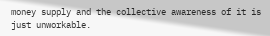money supply and the collective awareness of it is just unworkable.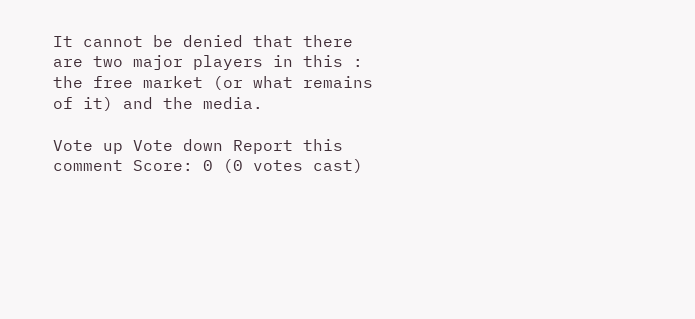It cannot be denied that there are two major players in this : the free market (or what remains of it) and the media.

Vote up Vote down Report this comment Score: 0 (0 votes cast)